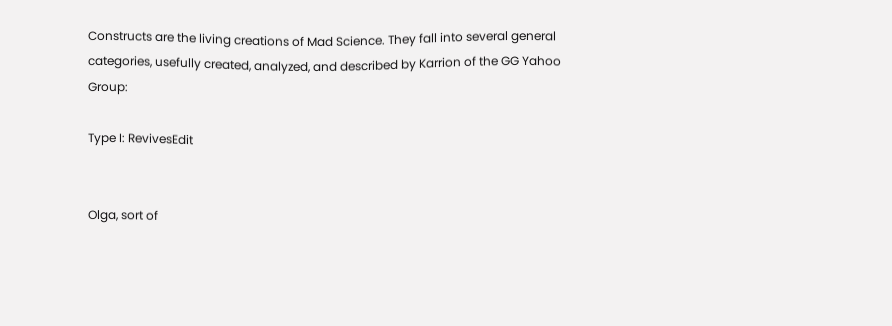Constructs are the living creations of Mad Science. They fall into several general categories, usefully created, analyzed, and described by Karrion of the GG Yahoo Group:

Type I: RevivesEdit


Olga, sort of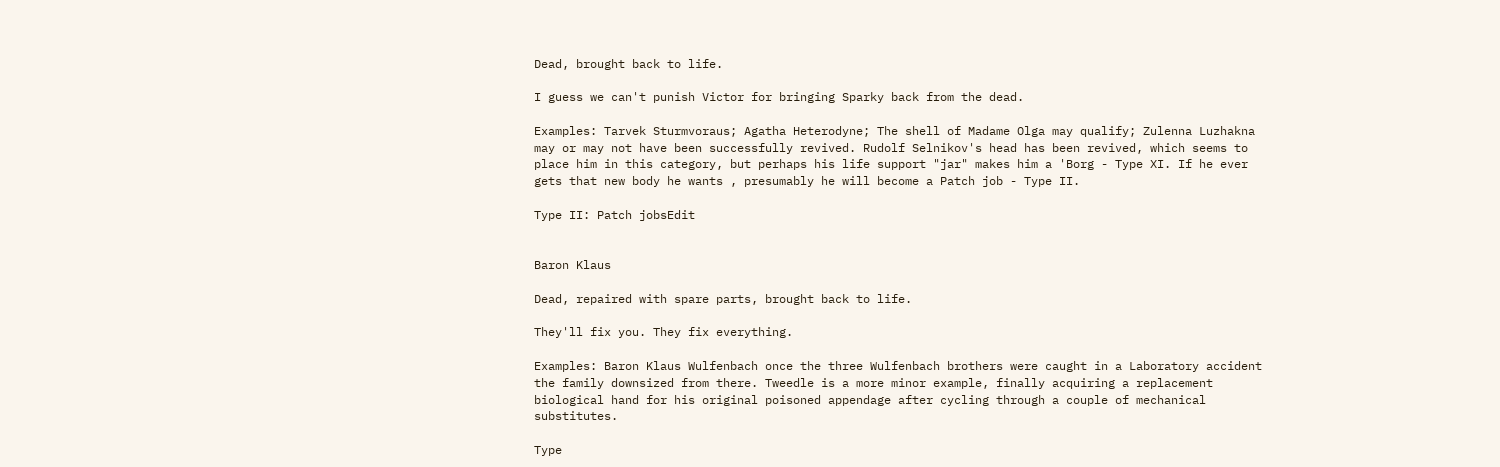Dead, brought back to life.

I guess we can't punish Victor for bringing Sparky back from the dead.

Examples: Tarvek Sturmvoraus; Agatha Heterodyne; The shell of Madame Olga may qualify; Zulenna Luzhakna may or may not have been successfully revived. Rudolf Selnikov's head has been revived, which seems to place him in this category, but perhaps his life support "jar" makes him a 'Borg - Type XI. If he ever gets that new body he wants , presumably he will become a Patch job - Type II.

Type II: Patch jobsEdit


Baron Klaus

Dead, repaired with spare parts, brought back to life.

They'll fix you. They fix everything.

Examples: Baron Klaus Wulfenbach once the three Wulfenbach brothers were caught in a Laboratory accident the family downsized from there. Tweedle is a more minor example, finally acquiring a replacement biological hand for his original poisoned appendage after cycling through a couple of mechanical substitutes.

Type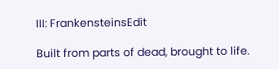III: FrankensteinsEdit

Built from parts of dead, brought to life.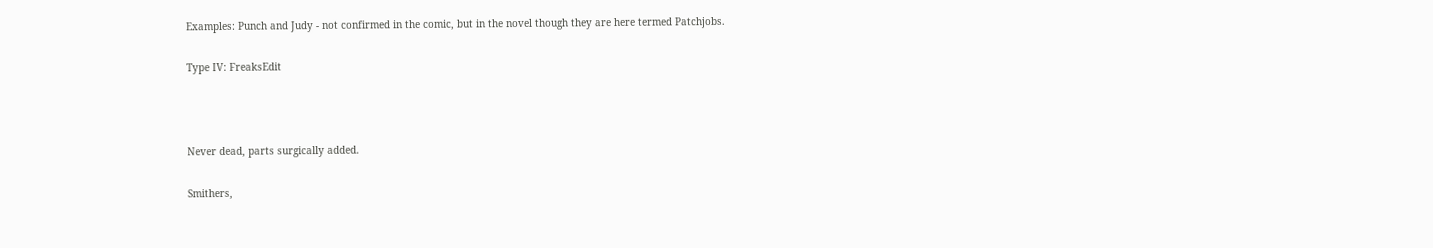Examples: Punch and Judy - not confirmed in the comic, but in the novel though they are here termed Patchjobs.

Type IV: FreaksEdit



Never dead, parts surgically added.

Smithers,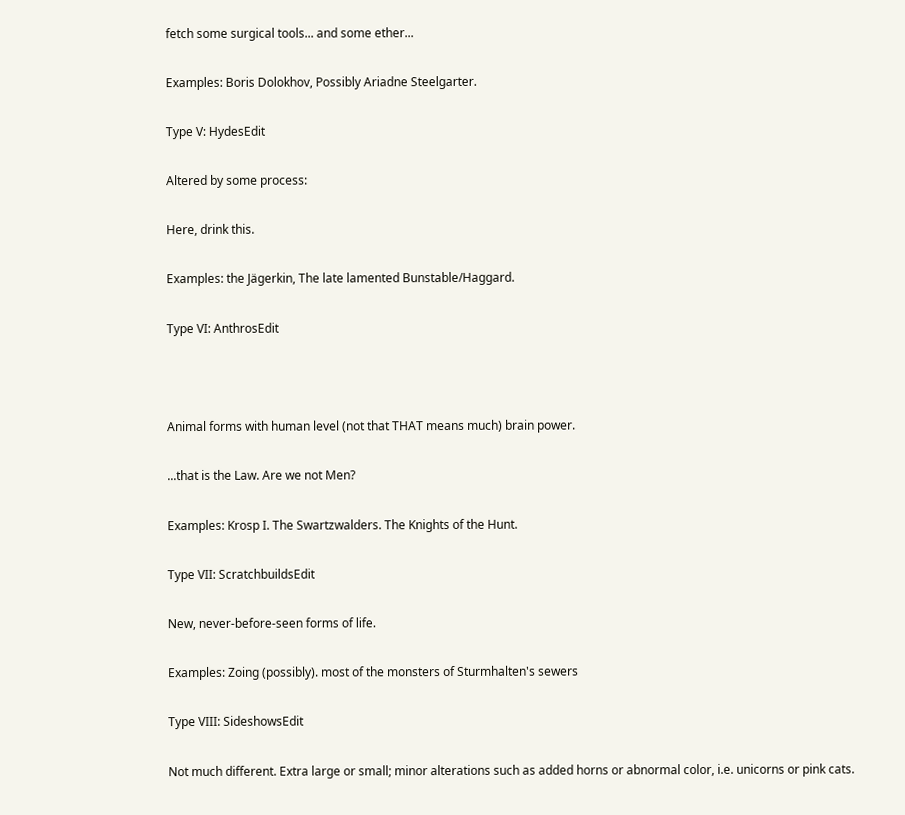fetch some surgical tools... and some ether...

Examples: Boris Dolokhov, Possibly Ariadne Steelgarter.

Type V: HydesEdit

Altered by some process:

Here, drink this.

Examples: the Jägerkin, The late lamented Bunstable/Haggard.

Type VI: AnthrosEdit



Animal forms with human level (not that THAT means much) brain power.

...that is the Law. Are we not Men?

Examples: Krosp I. The Swartzwalders. The Knights of the Hunt.

Type VII: ScratchbuildsEdit

New, never-before-seen forms of life.

Examples: Zoing (possibly). most of the monsters of Sturmhalten's sewers

Type VIII: SideshowsEdit

Not much different. Extra large or small; minor alterations such as added horns or abnormal color, i.e. unicorns or pink cats.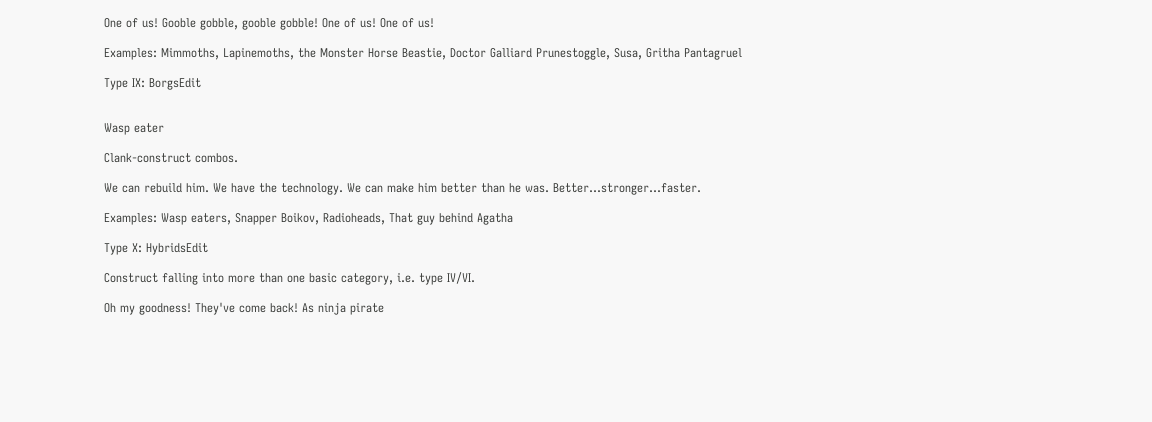One of us! Gooble gobble, gooble gobble! One of us! One of us!

Examples: Mimmoths, Lapinemoths, the Monster Horse Beastie, Doctor Galliard Prunestoggle, Susa, Gritha Pantagruel

Type IX: BorgsEdit


Wasp eater

Clank-construct combos.

We can rebuild him. We have the technology. We can make him better than he was. Better...stronger...faster.

Examples: Wasp eaters, Snapper Boikov, Radioheads, That guy behind Agatha

Type X: HybridsEdit

Construct falling into more than one basic category, i.e. type IV/VI.

Oh my goodness! They've come back! As ninja pirate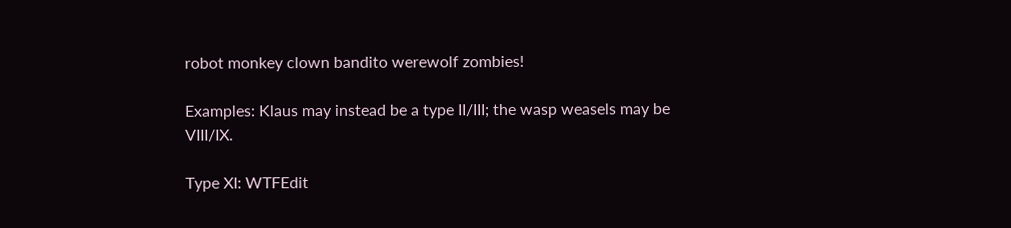robot monkey clown bandito werewolf zombies!

Examples: Klaus may instead be a type II/III; the wasp weasels may be VIII/IX.

Type XI: WTFEdit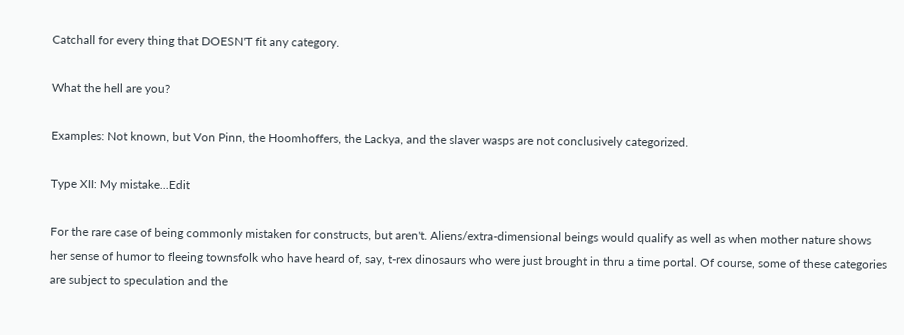Catchall for every thing that DOESN'T fit any category.

What the hell are you?

Examples: Not known, but Von Pinn, the Hoomhoffers, the Lackya, and the slaver wasps are not conclusively categorized.

Type XII: My mistake...Edit

For the rare case of being commonly mistaken for constructs, but aren't. Aliens/extra-dimensional beings would qualify as well as when mother nature shows her sense of humor to fleeing townsfolk who have heard of, say, t-rex dinosaurs who were just brought in thru a time portal. Of course, some of these categories are subject to speculation and the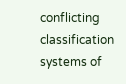conflicting classification systems of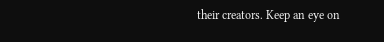their creators. Keep an eye on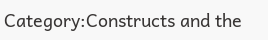Category:Constructs and the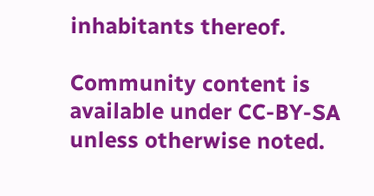inhabitants thereof.

Community content is available under CC-BY-SA unless otherwise noted.